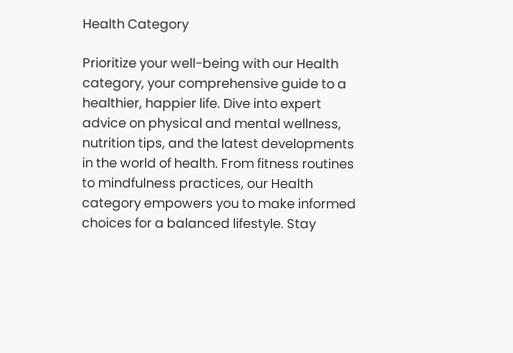Health Category

Prioritize your well-being with our Health category, your comprehensive guide to a healthier, happier life. Dive into expert advice on physical and mental wellness, nutrition tips, and the latest developments in the world of health. From fitness routines to mindfulness practices, our Health category empowers you to make informed choices for a balanced lifestyle. Stay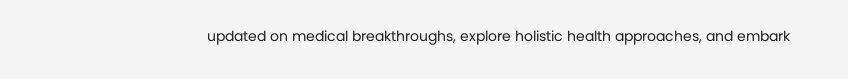updated on medical breakthroughs, explore holistic health approaches, and embark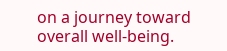on a journey toward overall well-being.